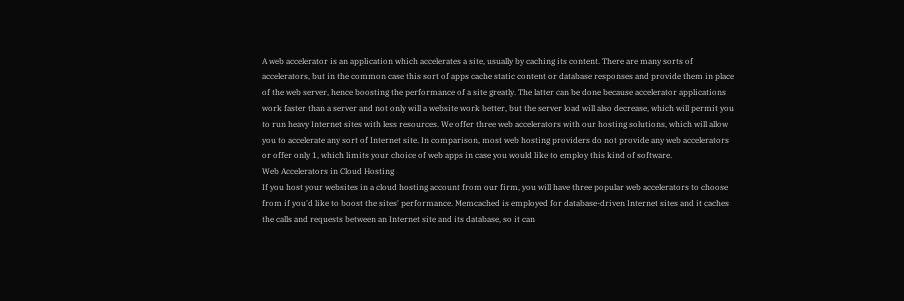A web accelerator is an application which accelerates a site, usually by caching its content. There are many sorts of accelerators, but in the common case this sort of apps cache static content or database responses and provide them in place of the web server, hence boosting the performance of a site greatly. The latter can be done because accelerator applications work faster than a server and not only will a website work better, but the server load will also decrease, which will permit you to run heavy Internet sites with less resources. We offer three web accelerators with our hosting solutions, which will allow you to accelerate any sort of Internet site. In comparison, most web hosting providers do not provide any web accelerators or offer only 1, which limits your choice of web apps in case you would like to employ this kind of software.
Web Accelerators in Cloud Hosting
If you host your websites in a cloud hosting account from our firm, you will have three popular web accelerators to choose from if you'd like to boost the sites' performance. Memcached is employed for database-driven Internet sites and it caches the calls and requests between an Internet site and its database, so it can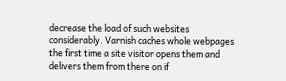decrease the load of such websites considerably. Varnish caches whole webpages the first time a site visitor opens them and delivers them from there on if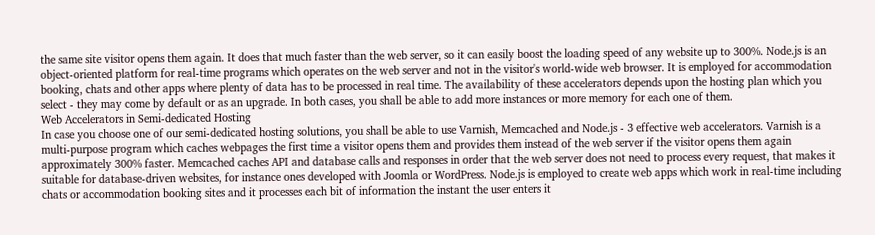the same site visitor opens them again. It does that much faster than the web server, so it can easily boost the loading speed of any website up to 300%. Node.js is an object-oriented platform for real-time programs which operates on the web server and not in the visitor's world-wide web browser. It is employed for accommodation booking, chats and other apps where plenty of data has to be processed in real time. The availability of these accelerators depends upon the hosting plan which you select - they may come by default or as an upgrade. In both cases, you shall be able to add more instances or more memory for each one of them.
Web Accelerators in Semi-dedicated Hosting
In case you choose one of our semi-dedicated hosting solutions, you shall be able to use Varnish, Memcached and Node.js - 3 effective web accelerators. Varnish is a multi-purpose program which caches webpages the first time a visitor opens them and provides them instead of the web server if the visitor opens them again approximately 300% faster. Memcached caches API and database calls and responses in order that the web server does not need to process every request, that makes it suitable for database-driven websites, for instance ones developed with Joomla or WordPress. Node.js is employed to create web apps which work in real-time including chats or accommodation booking sites and it processes each bit of information the instant the user enters it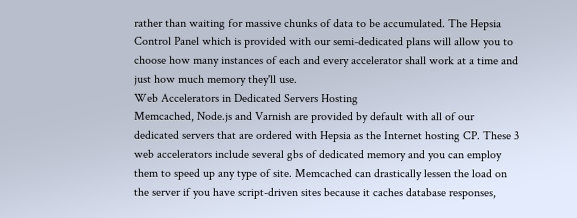rather than waiting for massive chunks of data to be accumulated. The Hepsia Control Panel which is provided with our semi-dedicated plans will allow you to choose how many instances of each and every accelerator shall work at a time and just how much memory they'll use.
Web Accelerators in Dedicated Servers Hosting
Memcached, Node.js and Varnish are provided by default with all of our dedicated servers that are ordered with Hepsia as the Internet hosting CP. These 3 web accelerators include several gbs of dedicated memory and you can employ them to speed up any type of site. Memcached can drastically lessen the load on the server if you have script-driven sites because it caches database responses,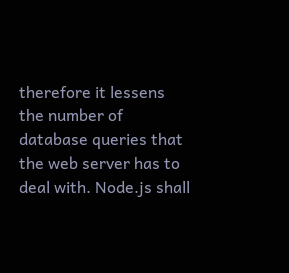therefore it lessens the number of database queries that the web server has to deal with. Node.js shall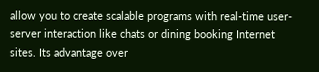allow you to create scalable programs with real-time user-server interaction like chats or dining booking Internet sites. Its advantage over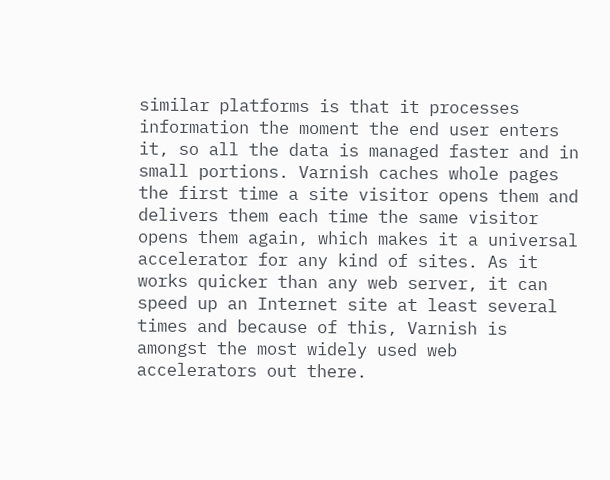similar platforms is that it processes information the moment the end user enters it, so all the data is managed faster and in small portions. Varnish caches whole pages the first time a site visitor opens them and delivers them each time the same visitor opens them again, which makes it a universal accelerator for any kind of sites. As it works quicker than any web server, it can speed up an Internet site at least several times and because of this, Varnish is amongst the most widely used web accelerators out there.